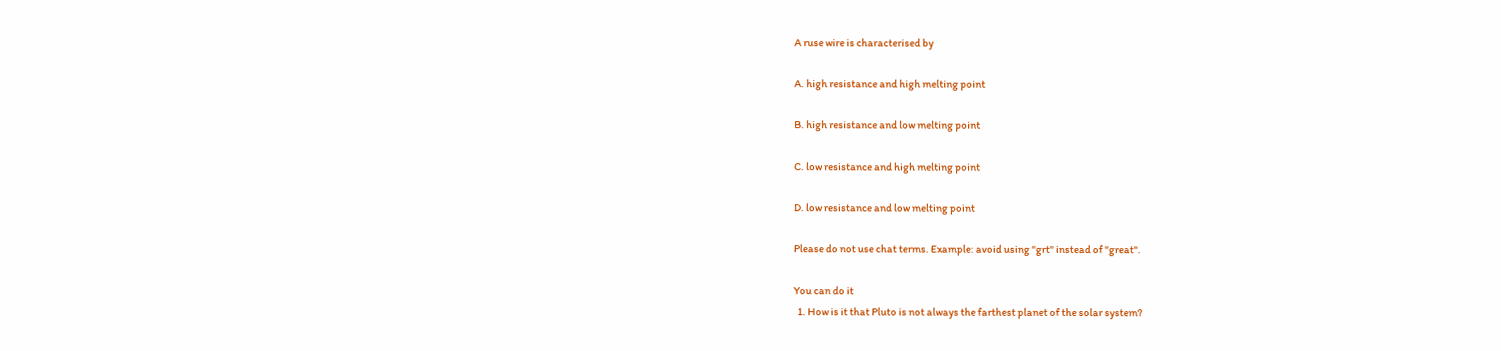A ruse wire is characterised by

A. high resistance and high melting point

B. high resistance and low melting point

C. low resistance and high melting point

D. low resistance and low melting point

Please do not use chat terms. Example: avoid using "grt" instead of "great".

You can do it
  1. How is it that Pluto is not always the farthest planet of the solar system?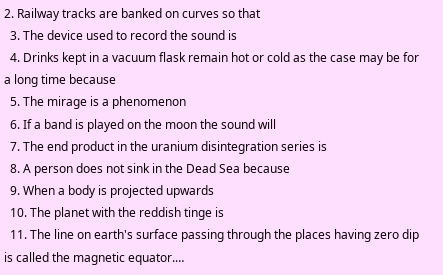2. Railway tracks are banked on curves so that
  3. The device used to record the sound is
  4. Drinks kept in a vacuum flask remain hot or cold as the case may be for a long time because
  5. The mirage is a phenomenon
  6. If a band is played on the moon the sound will
  7. The end product in the uranium disintegration series is
  8. A person does not sink in the Dead Sea because
  9. When a body is projected upwards
  10. The planet with the reddish tinge is
  11. The line on earth's surface passing through the places having zero dip is called the magnetic equator.…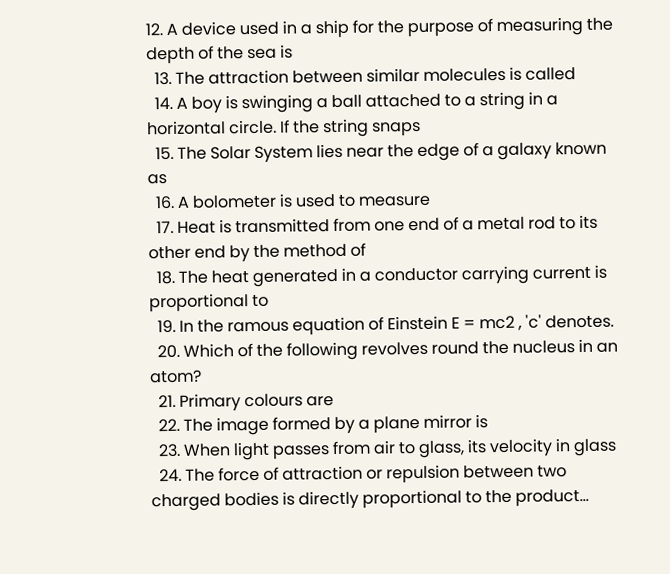12. A device used in a ship for the purpose of measuring the depth of the sea is
  13. The attraction between similar molecules is called
  14. A boy is swinging a ball attached to a string in a horizontal circle. If the string snaps
  15. The Solar System lies near the edge of a galaxy known as
  16. A bolometer is used to measure
  17. Heat is transmitted from one end of a metal rod to its other end by the method of
  18. The heat generated in a conductor carrying current is proportional to
  19. In the ramous equation of Einstein E = mc2 , 'c' denotes.
  20. Which of the following revolves round the nucleus in an atom?
  21. Primary colours are
  22. The image formed by a plane mirror is
  23. When light passes from air to glass, its velocity in glass
  24. The force of attraction or repulsion between two charged bodies is directly proportional to the product…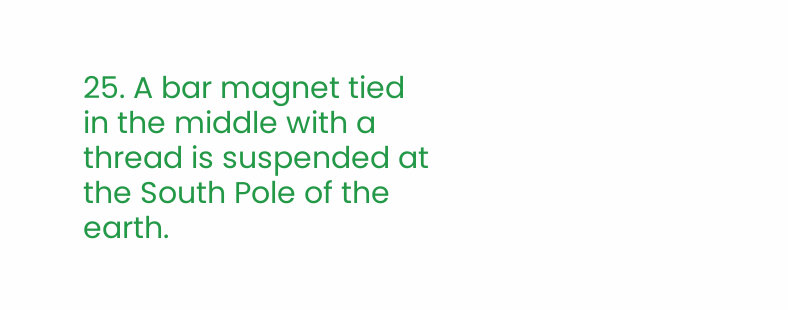25. A bar magnet tied in the middle with a thread is suspended at the South Pole of the earth.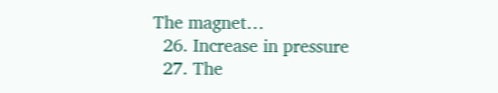The magnet…
  26. Increase in pressure
  27. The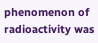phenomenon of radioactivity was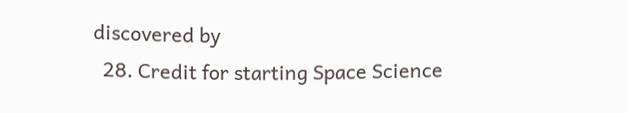discovered by
  28. Credit for starting Space Science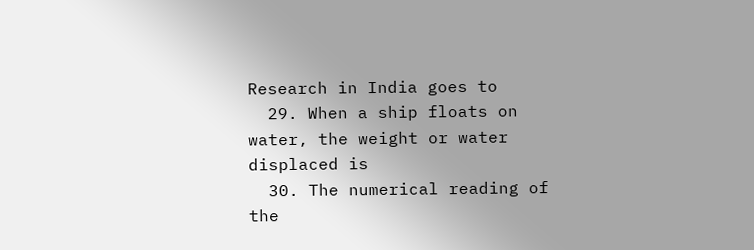Research in India goes to
  29. When a ship floats on water, the weight or water displaced is
  30. The numerical reading of the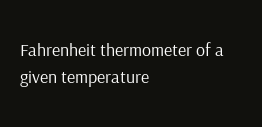Fahrenheit thermometer of a given temperature